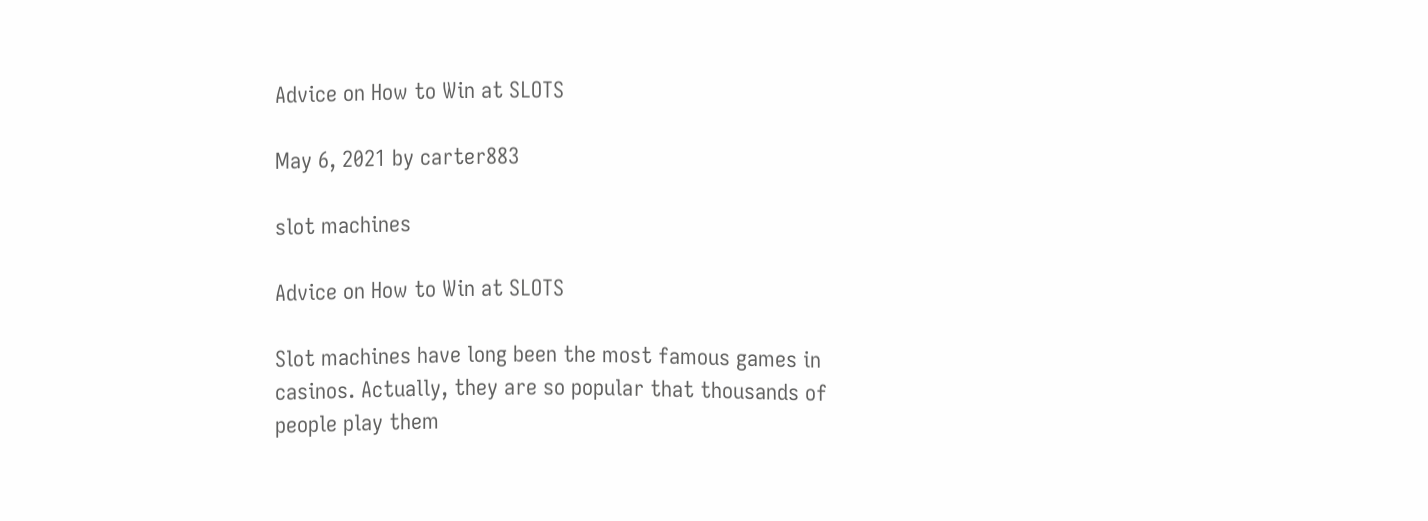Advice on How to Win at SLOTS

May 6, 2021 by carter883

slot machines

Advice on How to Win at SLOTS

Slot machines have long been the most famous games in casinos. Actually, they are so popular that thousands of people play them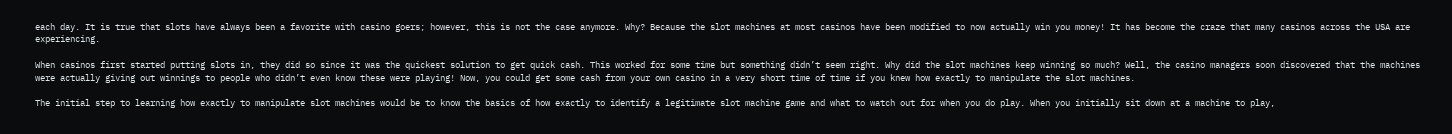each day. It is true that slots have always been a favorite with casino goers; however, this is not the case anymore. Why? Because the slot machines at most casinos have been modified to now actually win you money! It has become the craze that many casinos across the USA are experiencing.

When casinos first started putting slots in, they did so since it was the quickest solution to get quick cash. This worked for some time but something didn’t seem right. Why did the slot machines keep winning so much? Well, the casino managers soon discovered that the machines were actually giving out winnings to people who didn’t even know these were playing! Now, you could get some cash from your own casino in a very short time of time if you knew how exactly to manipulate the slot machines.

The initial step to learning how exactly to manipulate slot machines would be to know the basics of how exactly to identify a legitimate slot machine game and what to watch out for when you do play. When you initially sit down at a machine to play,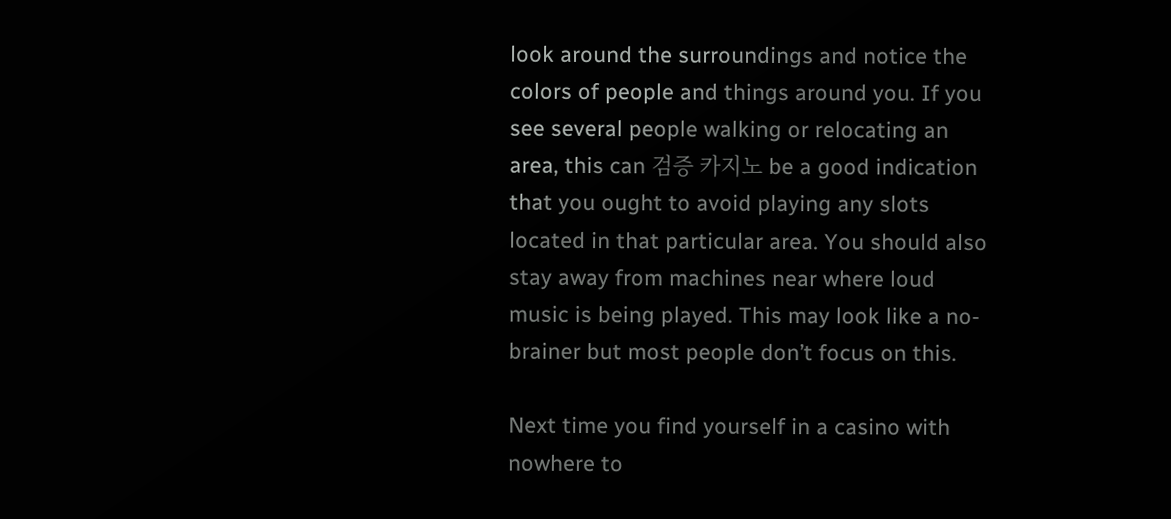look around the surroundings and notice the colors of people and things around you. If you see several people walking or relocating an area, this can 검증 카지노 be a good indication that you ought to avoid playing any slots located in that particular area. You should also stay away from machines near where loud music is being played. This may look like a no-brainer but most people don’t focus on this.

Next time you find yourself in a casino with nowhere to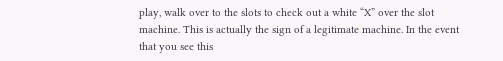play, walk over to the slots to check out a white “X” over the slot machine. This is actually the sign of a legitimate machine. In the event that you see this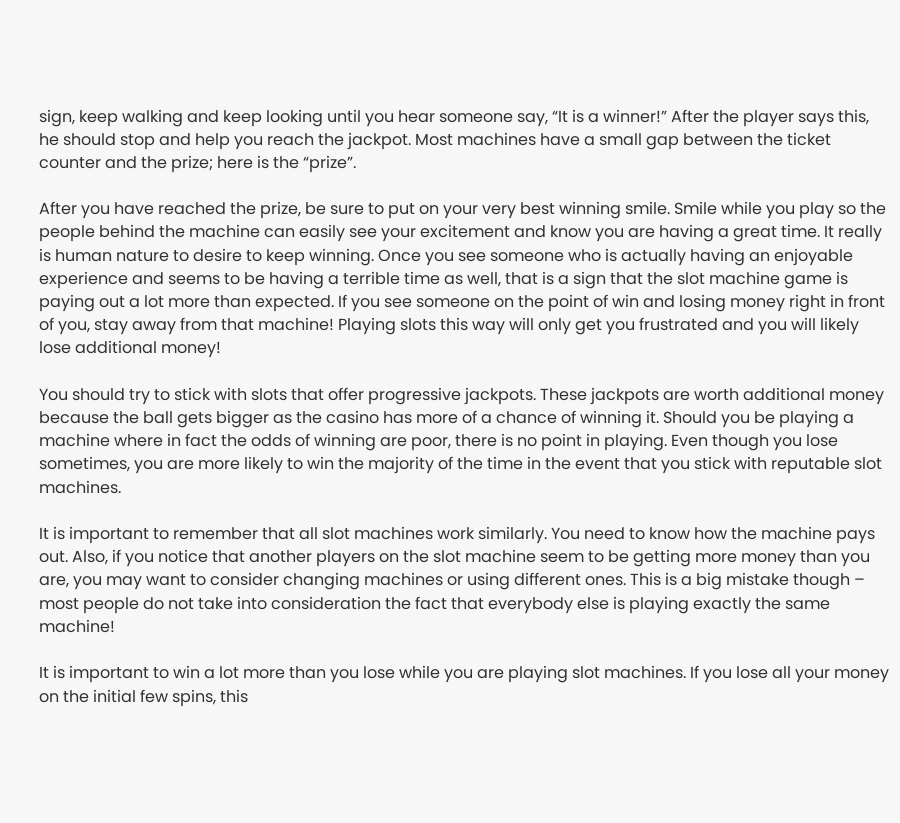sign, keep walking and keep looking until you hear someone say, “It is a winner!” After the player says this, he should stop and help you reach the jackpot. Most machines have a small gap between the ticket counter and the prize; here is the “prize”.

After you have reached the prize, be sure to put on your very best winning smile. Smile while you play so the people behind the machine can easily see your excitement and know you are having a great time. It really is human nature to desire to keep winning. Once you see someone who is actually having an enjoyable experience and seems to be having a terrible time as well, that is a sign that the slot machine game is paying out a lot more than expected. If you see someone on the point of win and losing money right in front of you, stay away from that machine! Playing slots this way will only get you frustrated and you will likely lose additional money!

You should try to stick with slots that offer progressive jackpots. These jackpots are worth additional money because the ball gets bigger as the casino has more of a chance of winning it. Should you be playing a machine where in fact the odds of winning are poor, there is no point in playing. Even though you lose sometimes, you are more likely to win the majority of the time in the event that you stick with reputable slot machines.

It is important to remember that all slot machines work similarly. You need to know how the machine pays out. Also, if you notice that another players on the slot machine seem to be getting more money than you are, you may want to consider changing machines or using different ones. This is a big mistake though – most people do not take into consideration the fact that everybody else is playing exactly the same machine!

It is important to win a lot more than you lose while you are playing slot machines. If you lose all your money on the initial few spins, this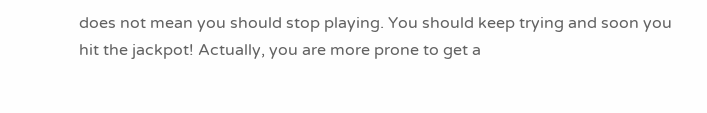does not mean you should stop playing. You should keep trying and soon you hit the jackpot! Actually, you are more prone to get a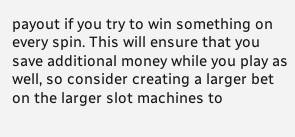payout if you try to win something on every spin. This will ensure that you save additional money while you play as well, so consider creating a larger bet on the larger slot machines to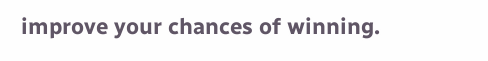improve your chances of winning.